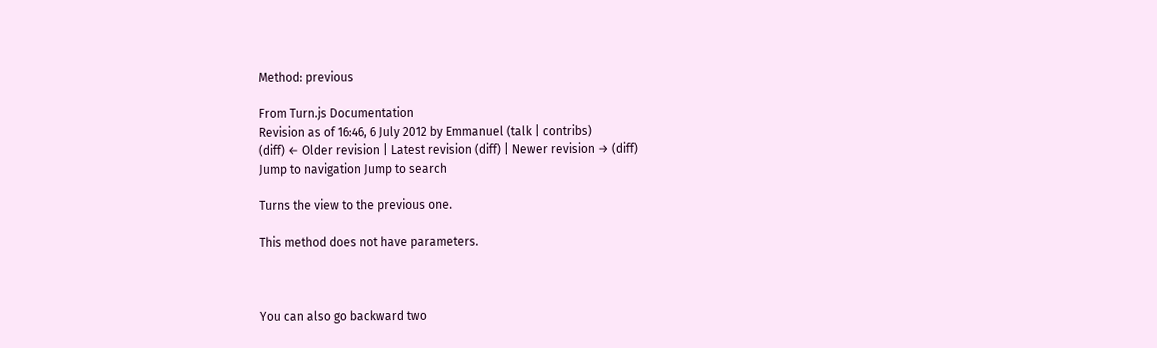Method: previous

From Turn.js Documentation
Revision as of 16:46, 6 July 2012 by Emmanuel (talk | contribs)
(diff) ← Older revision | Latest revision (diff) | Newer revision → (diff)
Jump to navigation Jump to search

Turns the view to the previous one.

This method does not have parameters.



You can also go backward two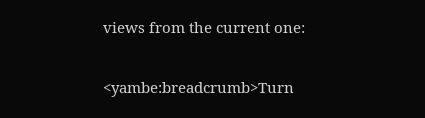views from the current one:


<yambe:breadcrumb>Turn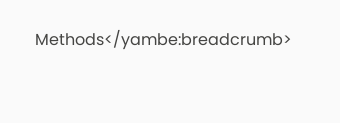Methods</yambe:breadcrumb>